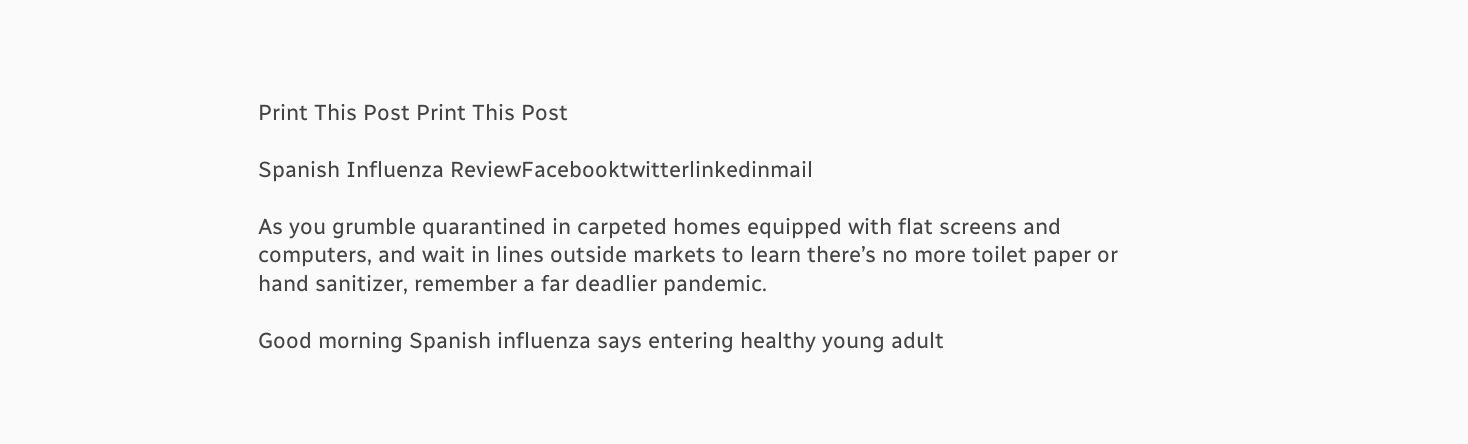Print This Post Print This Post

Spanish Influenza ReviewFacebooktwitterlinkedinmail

As you grumble quarantined in carpeted homes equipped with flat screens and computers, and wait in lines outside markets to learn there’s no more toilet paper or hand sanitizer, remember a far deadlier pandemic.

Good morning Spanish influenza says entering healthy young adult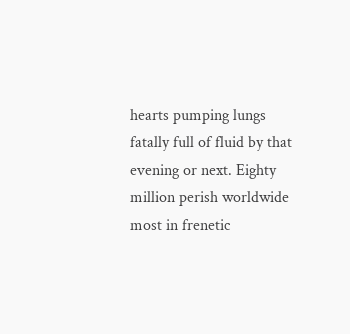hearts pumping lungs fatally full of fluid by that evening or next. Eighty million perish worldwide most in frenetic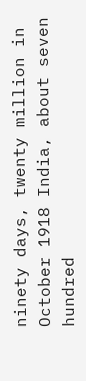ninety days, twenty million in October 1918 India, about seven hundred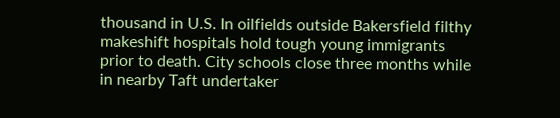thousand in U.S. In oilfields outside Bakersfield filthy makeshift hospitals hold tough young immigrants prior to death. City schools close three months while in nearby Taft undertaker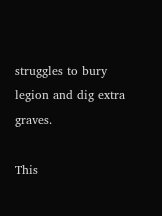struggles to bury legion and dig extra graves.

This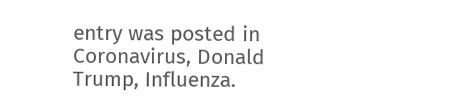entry was posted in Coronavirus, Donald Trump, Influenza.